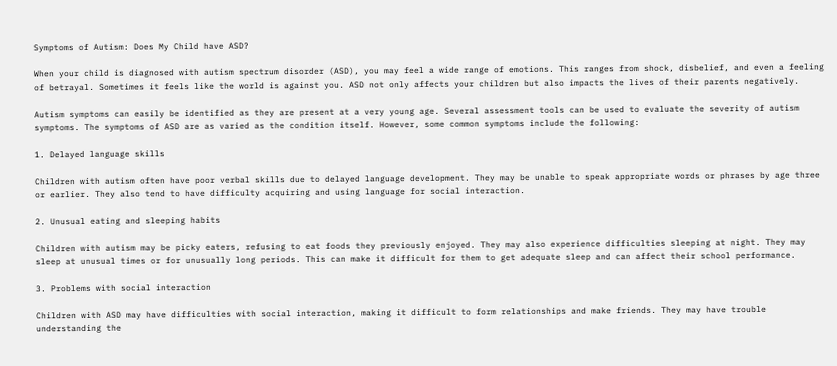Symptoms of Autism: Does My Child have ASD?

When your child is diagnosed with autism spectrum disorder (ASD), you may feel a wide range of emotions. This ranges from shock, disbelief, and even a feeling of betrayal. Sometimes it feels like the world is against you. ASD not only affects your children but also impacts the lives of their parents negatively.

Autism symptoms can easily be identified as they are present at a very young age. Several assessment tools can be used to evaluate the severity of autism symptoms. The symptoms of ASD are as varied as the condition itself. However, some common symptoms include the following:

1. Delayed language skills

Children with autism often have poor verbal skills due to delayed language development. They may be unable to speak appropriate words or phrases by age three or earlier. They also tend to have difficulty acquiring and using language for social interaction.

2. Unusual eating and sleeping habits

Children with autism may be picky eaters, refusing to eat foods they previously enjoyed. They may also experience difficulties sleeping at night. They may sleep at unusual times or for unusually long periods. This can make it difficult for them to get adequate sleep and can affect their school performance.

3. Problems with social interaction

Children with ASD may have difficulties with social interaction, making it difficult to form relationships and make friends. They may have trouble understanding the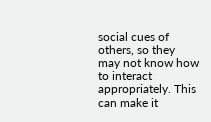social cues of others, so they may not know how to interact appropriately. This can make it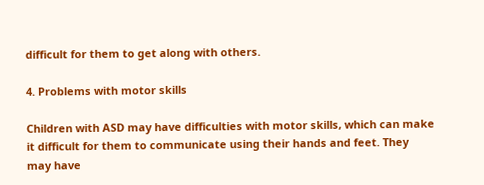difficult for them to get along with others.

4. Problems with motor skills

Children with ASD may have difficulties with motor skills, which can make it difficult for them to communicate using their hands and feet. They may have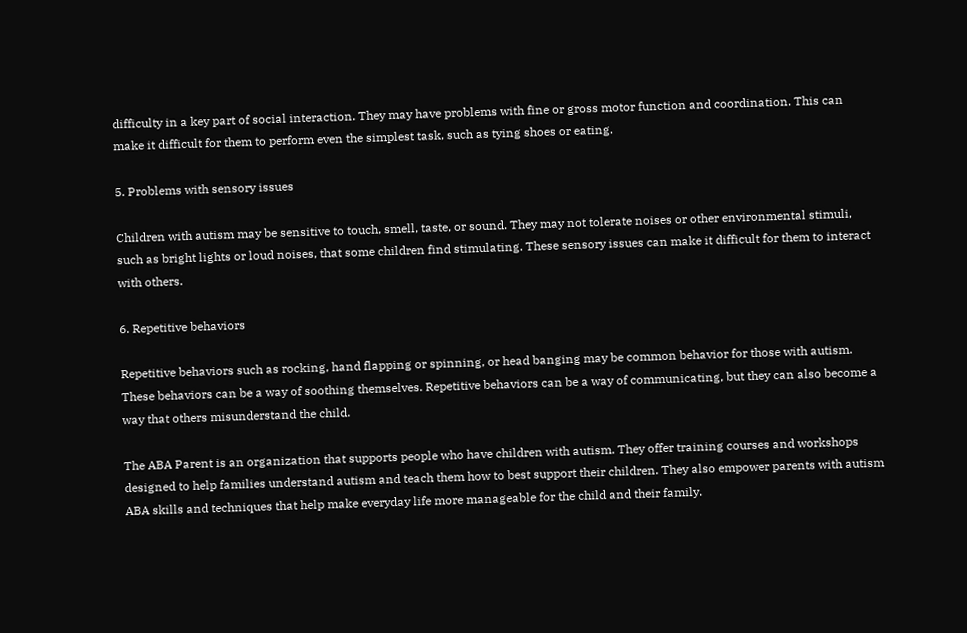difficulty in a key part of social interaction. They may have problems with fine or gross motor function and coordination. This can make it difficult for them to perform even the simplest task, such as tying shoes or eating.

5. Problems with sensory issues

Children with autism may be sensitive to touch, smell, taste, or sound. They may not tolerate noises or other environmental stimuli, such as bright lights or loud noises, that some children find stimulating. These sensory issues can make it difficult for them to interact with others.

6. Repetitive behaviors

Repetitive behaviors such as rocking, hand flapping or spinning, or head banging may be common behavior for those with autism. These behaviors can be a way of soothing themselves. Repetitive behaviors can be a way of communicating, but they can also become a way that others misunderstand the child.

The ABA Parent is an organization that supports people who have children with autism. They offer training courses and workshops designed to help families understand autism and teach them how to best support their children. They also empower parents with autism ABA skills and techniques that help make everyday life more manageable for the child and their family.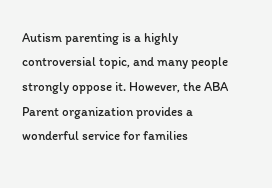Autism parenting is a highly controversial topic, and many people strongly oppose it. However, the ABA Parent organization provides a wonderful service for families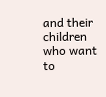and their children who want to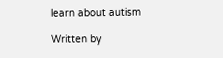learn about autism

Written by